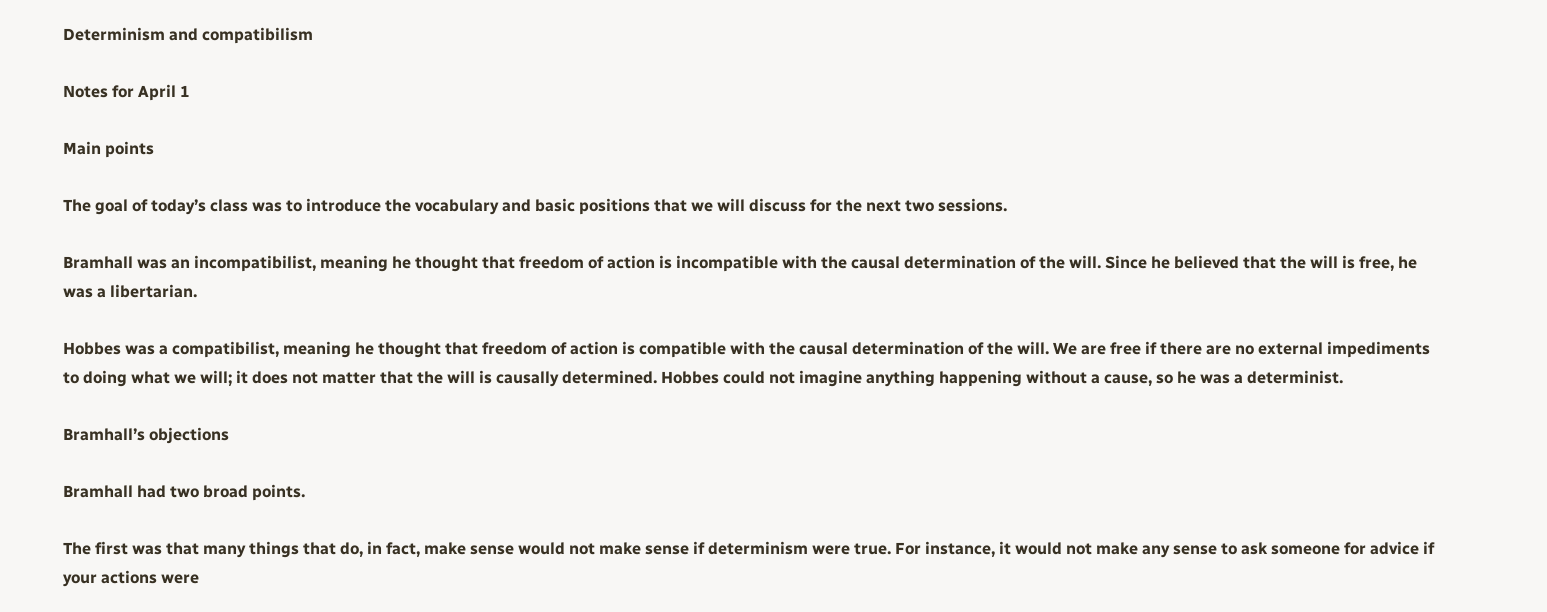Determinism and compatibilism

Notes for April 1

Main points

The goal of today’s class was to introduce the vocabulary and basic positions that we will discuss for the next two sessions.

Bramhall was an incompatibilist, meaning he thought that freedom of action is incompatible with the causal determination of the will. Since he believed that the will is free, he was a libertarian.

Hobbes was a compatibilist, meaning he thought that freedom of action is compatible with the causal determination of the will. We are free if there are no external impediments to doing what we will; it does not matter that the will is causally determined. Hobbes could not imagine anything happening without a cause, so he was a determinist.

Bramhall’s objections

Bramhall had two broad points.

The first was that many things that do, in fact, make sense would not make sense if determinism were true. For instance, it would not make any sense to ask someone for advice if your actions were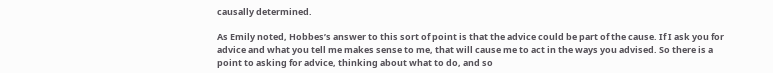causally determined.

As Emily noted, Hobbes’s answer to this sort of point is that the advice could be part of the cause. If I ask you for advice and what you tell me makes sense to me, that will cause me to act in the ways you advised. So there is a point to asking for advice, thinking about what to do, and so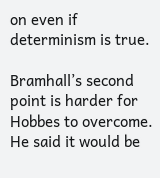on even if determinism is true.

Bramhall’s second point is harder for Hobbes to overcome. He said it would be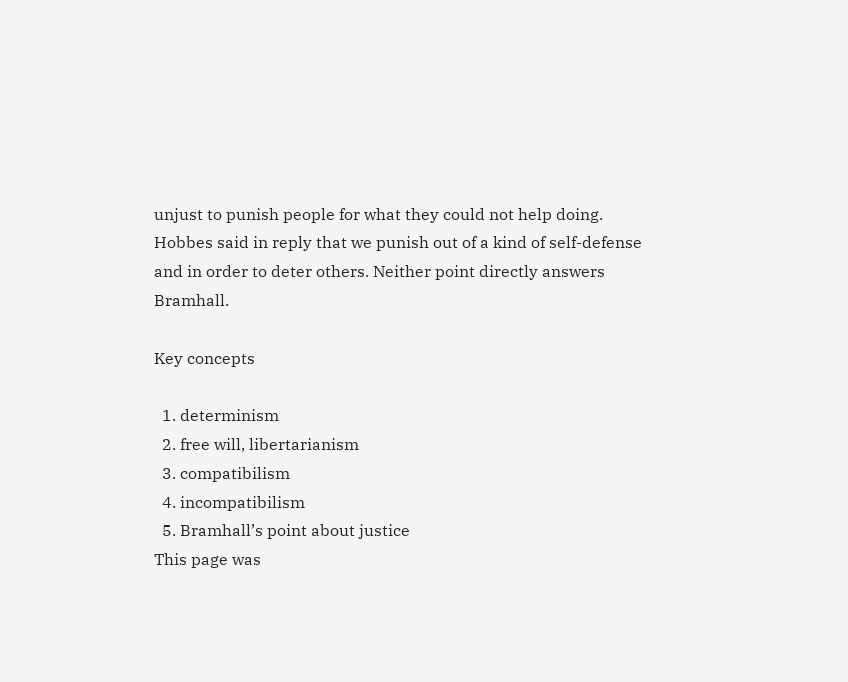unjust to punish people for what they could not help doing. Hobbes said in reply that we punish out of a kind of self-defense and in order to deter others. Neither point directly answers Bramhall.

Key concepts

  1. determinism
  2. free will, libertarianism
  3. compatibilism
  4. incompatibilism
  5. Bramhall’s point about justice
This page was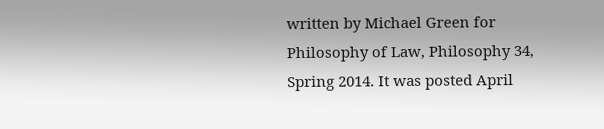written by Michael Green for Philosophy of Law, Philosophy 34, Spring 2014. It was posted April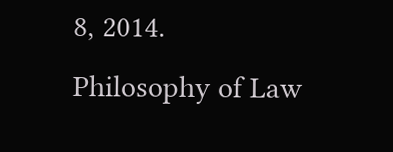8, 2014.
Philosophy of Law